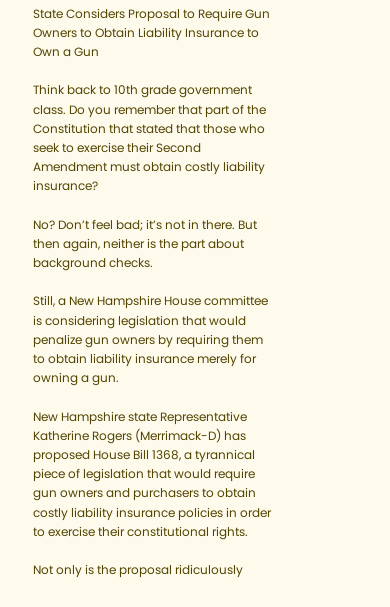State Considers Proposal to Require Gun Owners to Obtain Liability Insurance to Own a Gun

Think back to 10th grade government class. Do you remember that part of the Constitution that stated that those who seek to exercise their Second Amendment must obtain costly liability insurance?

No? Don’t feel bad; it’s not in there. But then again, neither is the part about background checks.

Still, a New Hampshire House committee is considering legislation that would penalize gun owners by requiring them to obtain liability insurance merely for owning a gun.

New Hampshire state Representative Katherine Rogers (Merrimack-D) has proposed House Bill 1368, a tyrannical piece of legislation that would require gun owners and purchasers to obtain costly liability insurance policies in order to exercise their constitutional rights.

Not only is the proposal ridiculously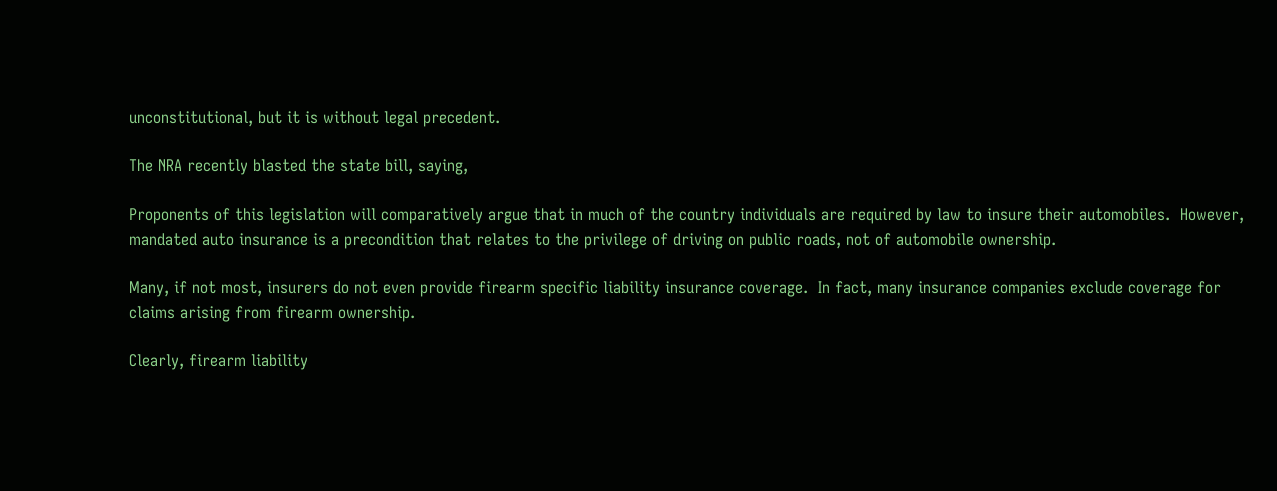unconstitutional, but it is without legal precedent.

The NRA recently blasted the state bill, saying,

Proponents of this legislation will comparatively argue that in much of the country individuals are required by law to insure their automobiles.  However, mandated auto insurance is a precondition that relates to the privilege of driving on public roads, not of automobile ownership.

Many, if not most, insurers do not even provide firearm specific liability insurance coverage.  In fact, many insurance companies exclude coverage for claims arising from firearm ownership.

Clearly, firearm liability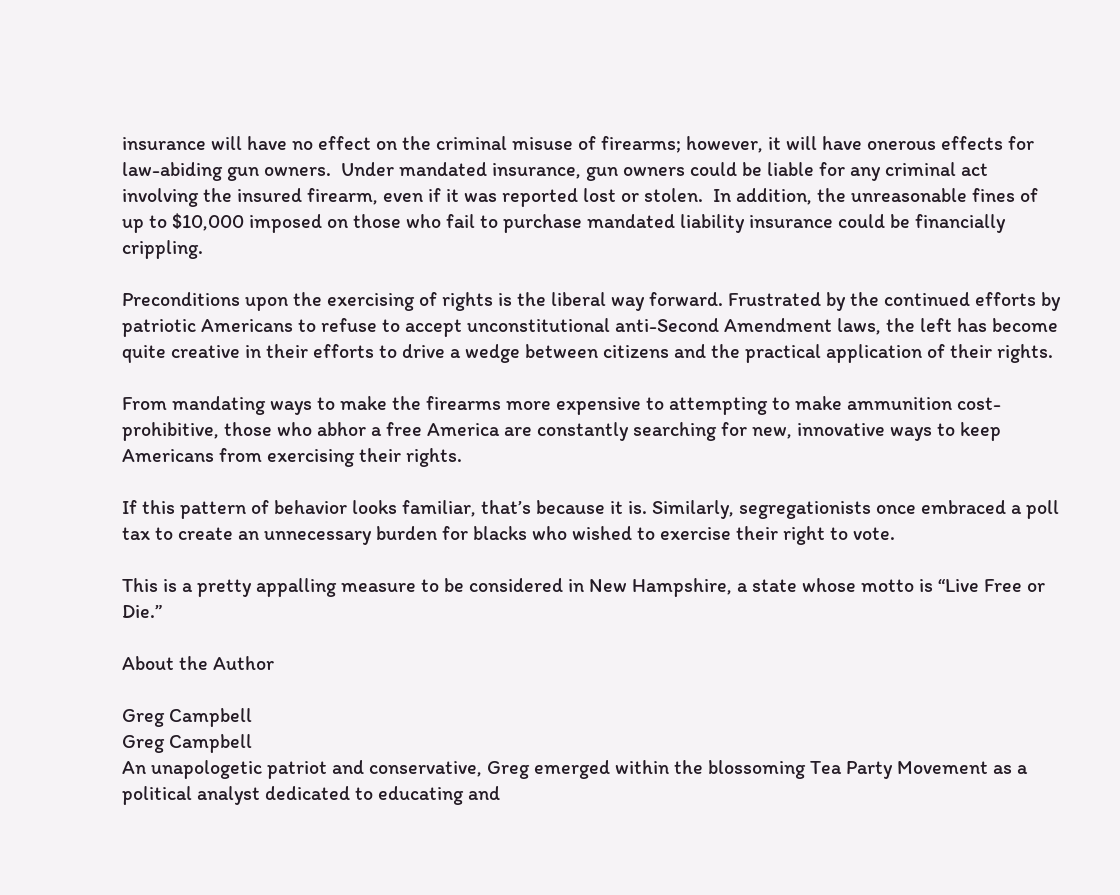insurance will have no effect on the criminal misuse of firearms; however, it will have onerous effects for law-abiding gun owners.  Under mandated insurance, gun owners could be liable for any criminal act involving the insured firearm, even if it was reported lost or stolen.  In addition, the unreasonable fines of up to $10,000 imposed on those who fail to purchase mandated liability insurance could be financially crippling.

Preconditions upon the exercising of rights is the liberal way forward. Frustrated by the continued efforts by patriotic Americans to refuse to accept unconstitutional anti-Second Amendment laws, the left has become quite creative in their efforts to drive a wedge between citizens and the practical application of their rights.

From mandating ways to make the firearms more expensive to attempting to make ammunition cost-prohibitive, those who abhor a free America are constantly searching for new, innovative ways to keep Americans from exercising their rights.

If this pattern of behavior looks familiar, that’s because it is. Similarly, segregationists once embraced a poll tax to create an unnecessary burden for blacks who wished to exercise their right to vote.

This is a pretty appalling measure to be considered in New Hampshire, a state whose motto is “Live Free or Die.”

About the Author

Greg Campbell
Greg Campbell
An unapologetic patriot and conservative, Greg emerged within the blossoming Tea Party Movement as a political analyst dedicated to educating and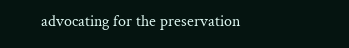advocating for the preservation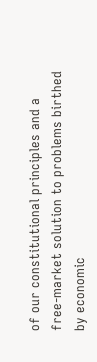of our constitutional principles and a free-market solution to problems birthed by economic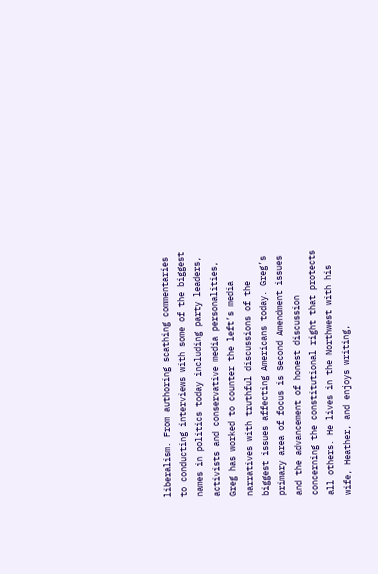liberalism. From authoring scathing commentaries to conducting interviews with some of the biggest names in politics today including party leaders, activists and conservative media personalities, Greg has worked to counter the left’s media narratives with truthful discussions of the biggest issues affecting Americans today. Greg’s primary area of focus is Second Amendment issues and the advancement of honest discussion concerning the constitutional right that protects all others. He lives in the Northwest with his wife, Heather, and enjoys writing,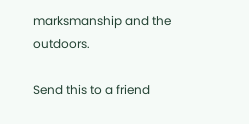marksmanship and the outdoors.

Send this to a friend